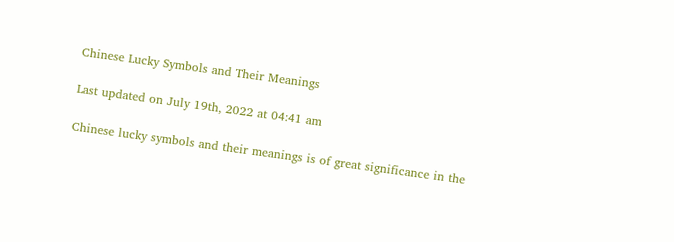Chinese Lucky Symbols and Their Meanings

Last updated on July 19th, 2022 at 04:41 am

Chinese lucky symbols and their meanings is of great significance in the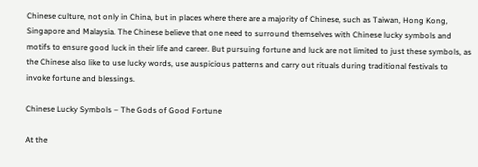Chinese culture, not only in China, but in places where there are a majority of Chinese, such as Taiwan, Hong Kong, Singapore and Malaysia. The Chinese believe that one need to surround themselves with Chinese lucky symbols and motifs to ensure good luck in their life and career. But pursuing fortune and luck are not limited to just these symbols, as the Chinese also like to use lucky words, use auspicious patterns and carry out rituals during traditional festivals to invoke fortune and blessings.

Chinese Lucky Symbols – The Gods of Good Fortune

At the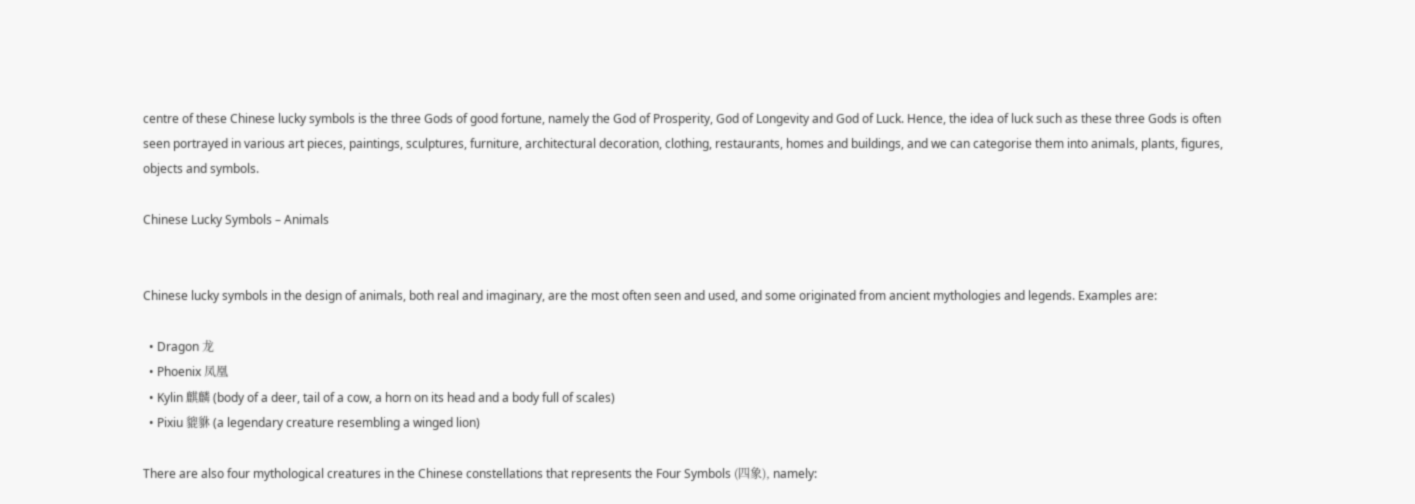centre of these Chinese lucky symbols is the three Gods of good fortune, namely the God of Prosperity, God of Longevity and God of Luck. Hence, the idea of luck such as these three Gods is often seen portrayed in various art pieces, paintings, sculptures, furniture, architectural decoration, clothing, restaurants, homes and buildings, and we can categorise them into animals, plants, figures, objects and symbols.

Chinese Lucky Symbols – Animals


Chinese lucky symbols in the design of animals, both real and imaginary, are the most often seen and used, and some originated from ancient mythologies and legends. Examples are:

  • Dragon 龙
  • Phoenix 凤凰
  • Kylin 麒麟 (body of a deer, tail of a cow, a horn on its head and a body full of scales)
  • Pixiu 貔貅 (a legendary creature resembling a winged lion)

There are also four mythological creatures in the Chinese constellations that represents the Four Symbols (四象), namely: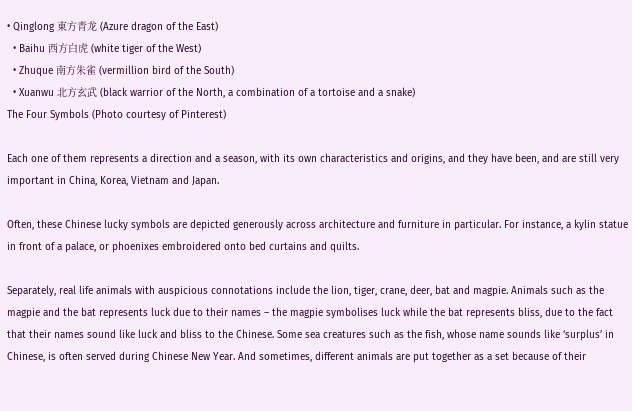• Qinglong 東方青龙 (Azure dragon of the East)
  • Baihu 西方白虎 (white tiger of the West)
  • Zhuque 南方朱雀 (vermillion bird of the South)
  • Xuanwu 北方玄武 (black warrior of the North, a combination of a tortoise and a snake)
The Four Symbols (Photo courtesy of Pinterest)

Each one of them represents a direction and a season, with its own characteristics and origins, and they have been, and are still very important in China, Korea, Vietnam and Japan.

Often, these Chinese lucky symbols are depicted generously across architecture and furniture in particular. For instance, a kylin statue in front of a palace, or phoenixes embroidered onto bed curtains and quilts.

Separately, real life animals with auspicious connotations include the lion, tiger, crane, deer, bat and magpie. Animals such as the magpie and the bat represents luck due to their names – the magpie symbolises luck while the bat represents bliss, due to the fact that their names sound like luck and bliss to the Chinese. Some sea creatures such as the fish, whose name sounds like ‘surplus’ in Chinese, is often served during Chinese New Year. And sometimes, different animals are put together as a set because of their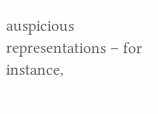auspicious representations – for instance,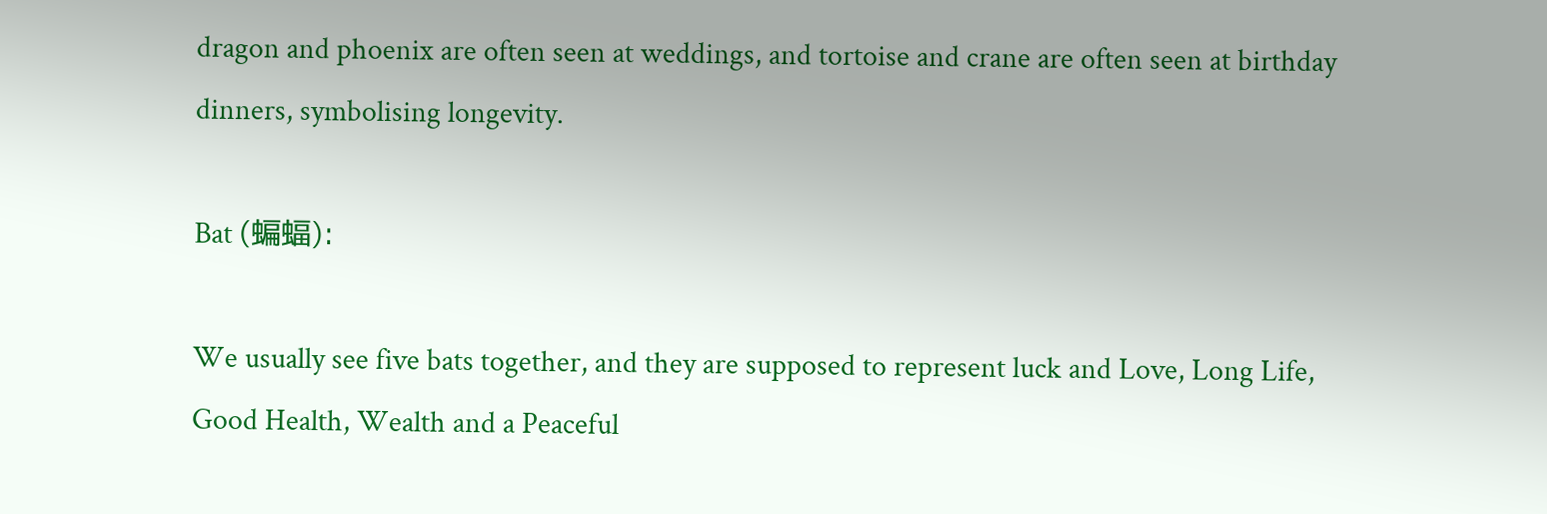dragon and phoenix are often seen at weddings, and tortoise and crane are often seen at birthday dinners, symbolising longevity.

Bat (蝙蝠):

We usually see five bats together, and they are supposed to represent luck and Love, Long Life, Good Health, Wealth and a Peaceful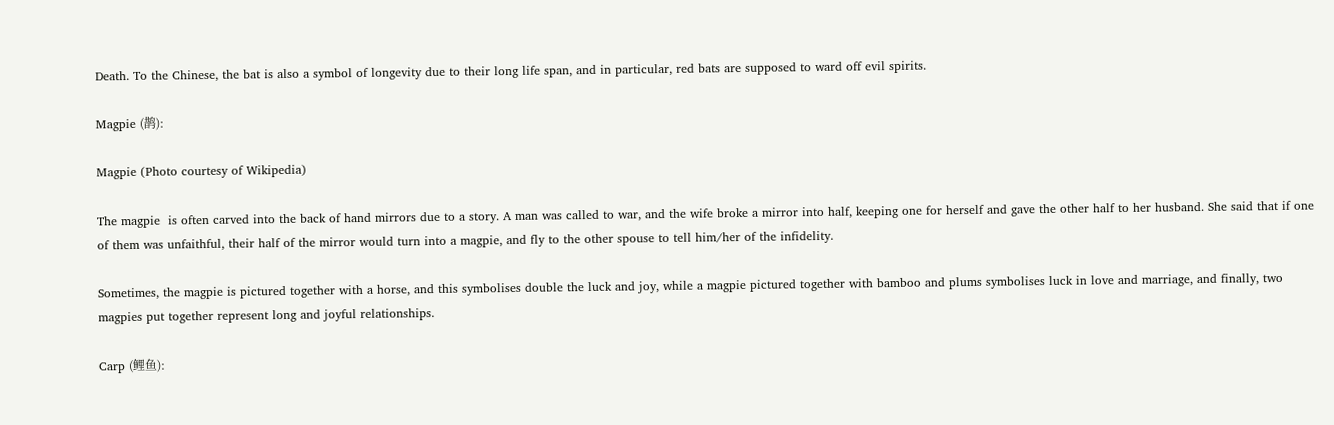Death. To the Chinese, the bat is also a symbol of longevity due to their long life span, and in particular, red bats are supposed to ward off evil spirits.

Magpie (鹊):

Magpie (Photo courtesy of Wikipedia)

The magpie  is often carved into the back of hand mirrors due to a story. A man was called to war, and the wife broke a mirror into half, keeping one for herself and gave the other half to her husband. She said that if one of them was unfaithful, their half of the mirror would turn into a magpie, and fly to the other spouse to tell him/her of the infidelity.

Sometimes, the magpie is pictured together with a horse, and this symbolises double the luck and joy, while a magpie pictured together with bamboo and plums symbolises luck in love and marriage, and finally, two magpies put together represent long and joyful relationships.

Carp (鲤鱼):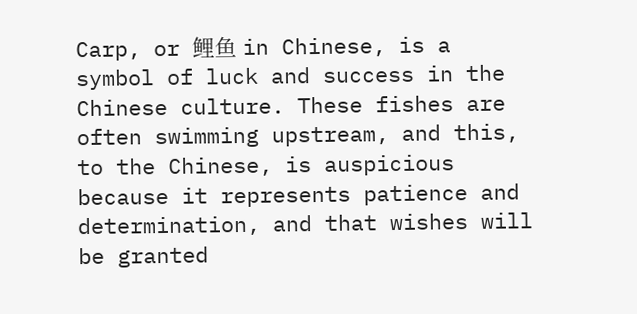Carp, or 鲤鱼 in Chinese, is a symbol of luck and success in the Chinese culture. These fishes are often swimming upstream, and this, to the Chinese, is auspicious because it represents patience and determination, and that wishes will be granted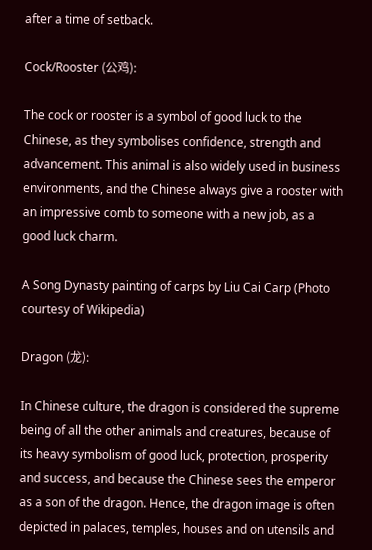after a time of setback.

Cock/Rooster (公鸡):

The cock or rooster is a symbol of good luck to the Chinese, as they symbolises confidence, strength and advancement. This animal is also widely used in business environments, and the Chinese always give a rooster with an impressive comb to someone with a new job, as a good luck charm.

A Song Dynasty painting of carps by Liu Cai Carp (Photo courtesy of Wikipedia)

Dragon (龙):

In Chinese culture, the dragon is considered the supreme being of all the other animals and creatures, because of its heavy symbolism of good luck, protection, prosperity and success, and because the Chinese sees the emperor as a son of the dragon. Hence, the dragon image is often depicted in palaces, temples, houses and on utensils and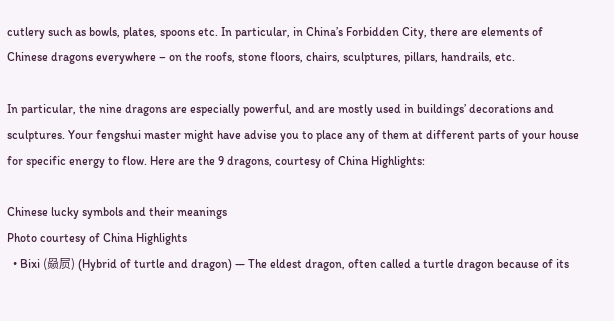cutlery such as bowls, plates, spoons etc. In particular, in China’s Forbidden City, there are elements of Chinese dragons everywhere – on the roofs, stone floors, chairs, sculptures, pillars, handrails, etc.

In particular, the nine dragons are especially powerful, and are mostly used in buildings’ decorations and sculptures. Your fengshui master might have advise you to place any of them at different parts of your house for specific energy to flow. Here are the 9 dragons, courtesy of China Highlights:

Chinese lucky symbols and their meanings
Photo courtesy of China Highlights
  • Bixi (赑屃) (Hybrid of turtle and dragon) — The eldest dragon, often called a turtle dragon because of its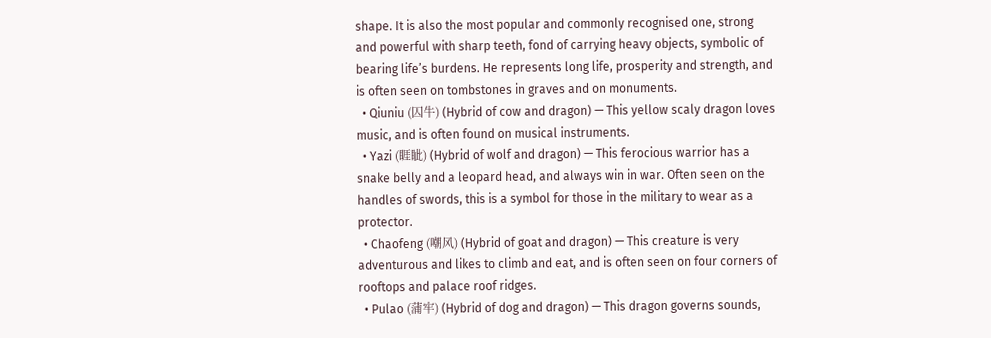shape. It is also the most popular and commonly recognised one, strong and powerful with sharp teeth, fond of carrying heavy objects, symbolic of bearing life’s burdens. He represents long life, prosperity and strength, and is often seen on tombstones in graves and on monuments.
  • Qiuniu (囚牛) (Hybrid of cow and dragon) — This yellow scaly dragon loves music, and is often found on musical instruments.
  • Yazi (睚眦) (Hybrid of wolf and dragon) — This ferocious warrior has a snake belly and a leopard head, and always win in war. Often seen on the handles of swords, this is a symbol for those in the military to wear as a protector.
  • Chaofeng (嘲风) (Hybrid of goat and dragon) — This creature is very adventurous and likes to climb and eat, and is often seen on four corners of rooftops and palace roof ridges.
  • Pulao (蒲牢) (Hybrid of dog and dragon) — This dragon governs sounds,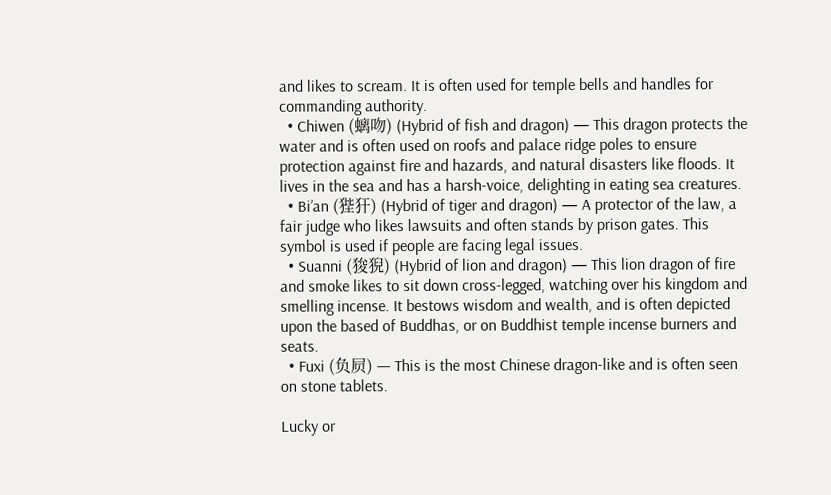and likes to scream. It is often used for temple bells and handles for commanding authority.
  • Chiwen (螭吻) (Hybrid of fish and dragon) — This dragon protects the water and is often used on roofs and palace ridge poles to ensure protection against fire and hazards, and natural disasters like floods. It lives in the sea and has a harsh-voice, delighting in eating sea creatures.
  • Bi’an (狴犴) (Hybrid of tiger and dragon) — A protector of the law, a fair judge who likes lawsuits and often stands by prison gates. This symbol is used if people are facing legal issues.
  • Suanni (狻猊) (Hybrid of lion and dragon) — This lion dragon of fire and smoke likes to sit down cross-legged, watching over his kingdom and smelling incense. It bestows wisdom and wealth, and is often depicted upon the based of Buddhas, or on Buddhist temple incense burners and seats.
  • Fuxi (负屃) — This is the most Chinese dragon-like and is often seen on stone tablets.

Lucky or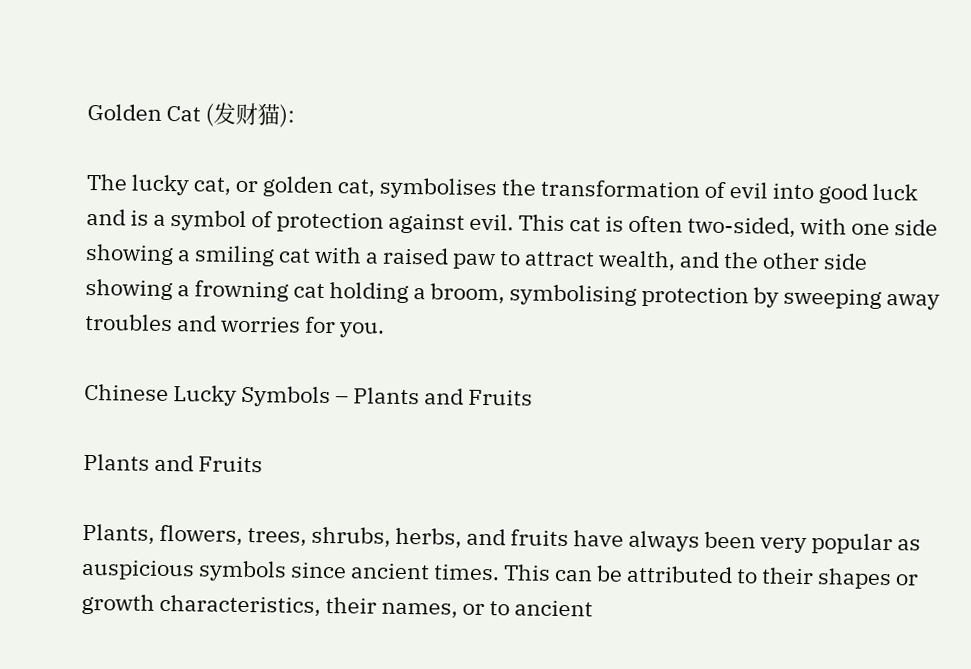Golden Cat (发财猫):

The lucky cat, or golden cat, symbolises the transformation of evil into good luck and is a symbol of protection against evil. This cat is often two-sided, with one side showing a smiling cat with a raised paw to attract wealth, and the other side showing a frowning cat holding a broom, symbolising protection by sweeping away troubles and worries for you.

Chinese Lucky Symbols – Plants and Fruits

Plants and Fruits

Plants, flowers, trees, shrubs, herbs, and fruits have always been very popular as auspicious symbols since ancient times. This can be attributed to their shapes or growth characteristics, their names, or to ancient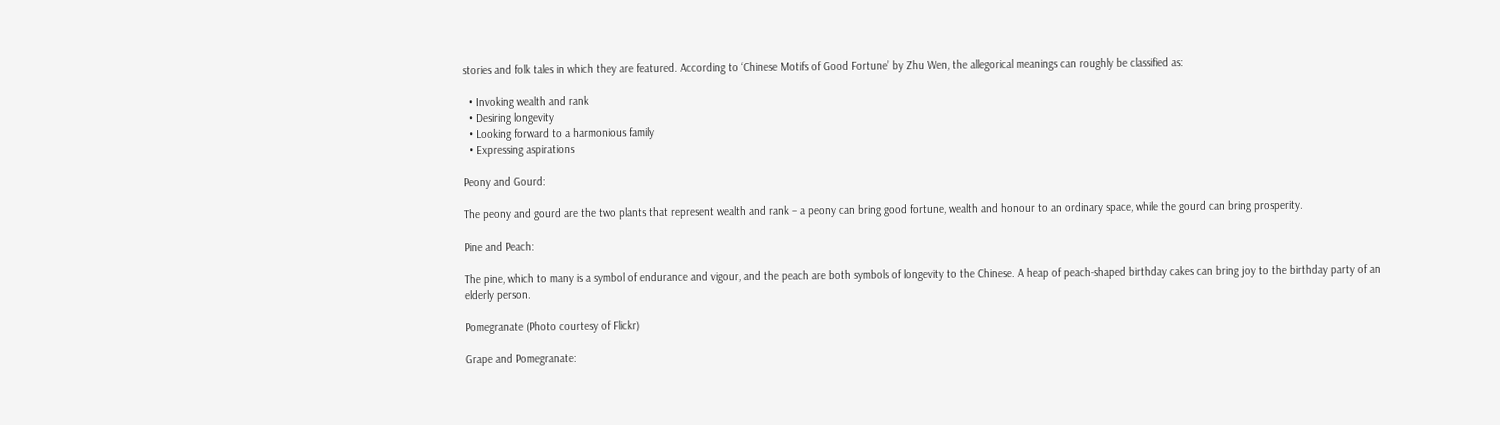stories and folk tales in which they are featured. According to ‘Chinese Motifs of Good Fortune’ by Zhu Wen, the allegorical meanings can roughly be classified as:

  • Invoking wealth and rank
  • Desiring longevity
  • Looking forward to a harmonious family
  • Expressing aspirations

Peony and Gourd:

The peony and gourd are the two plants that represent wealth and rank – a peony can bring good fortune, wealth and honour to an ordinary space, while the gourd can bring prosperity.

Pine and Peach:

The pine, which to many is a symbol of endurance and vigour, and the peach are both symbols of longevity to the Chinese. A heap of peach-shaped birthday cakes can bring joy to the birthday party of an elderly person.

Pomegranate (Photo courtesy of Flickr)

Grape and Pomegranate: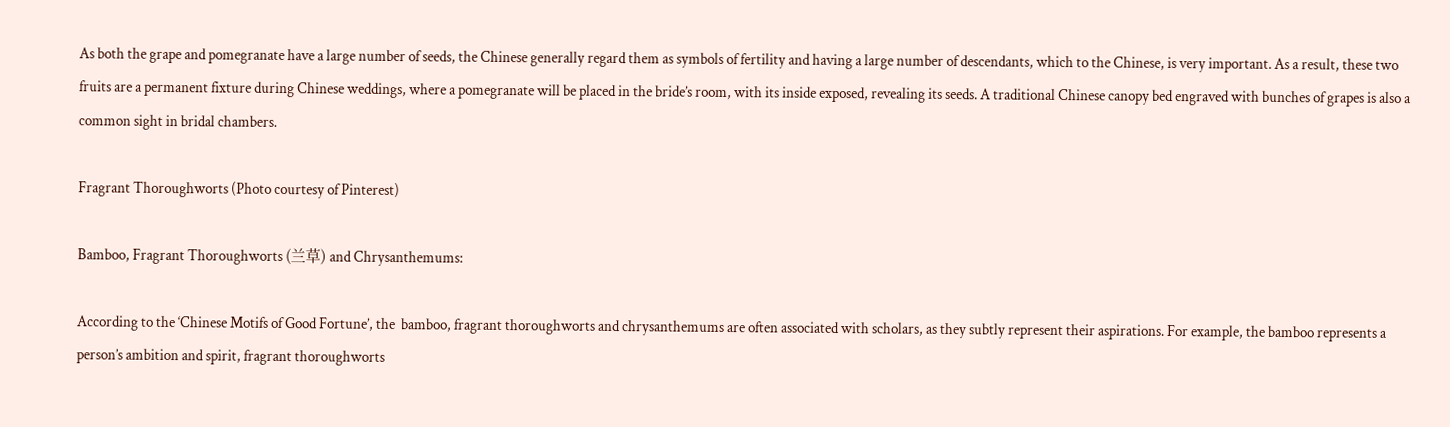As both the grape and pomegranate have a large number of seeds, the Chinese generally regard them as symbols of fertility and having a large number of descendants, which to the Chinese, is very important. As a result, these two fruits are a permanent fixture during Chinese weddings, where a pomegranate will be placed in the bride’s room, with its inside exposed, revealing its seeds. A traditional Chinese canopy bed engraved with bunches of grapes is also a common sight in bridal chambers.

Fragrant Thoroughworts (Photo courtesy of Pinterest)

Bamboo, Fragrant Thoroughworts (兰草) and Chrysanthemums:

According to the ‘Chinese Motifs of Good Fortune’, the  bamboo, fragrant thoroughworts and chrysanthemums are often associated with scholars, as they subtly represent their aspirations. For example, the bamboo represents a person’s ambition and spirit, fragrant thoroughworts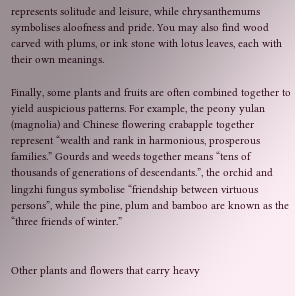represents solitude and leisure, while chrysanthemums symbolises aloofness and pride. You may also find wood carved with plums, or ink stone with lotus leaves, each with their own meanings.

Finally, some plants and fruits are often combined together to yield auspicious patterns. For example, the peony yulan (magnolia) and Chinese flowering crabapple together represent “wealth and rank in harmonious, prosperous families.” Gourds and weeds together means “tens of thousands of generations of descendants.”, the orchid and lingzhi fungus symbolise “friendship between virtuous persons”, while the pine, plum and bamboo are known as the “three friends of winter.”


Other plants and flowers that carry heavy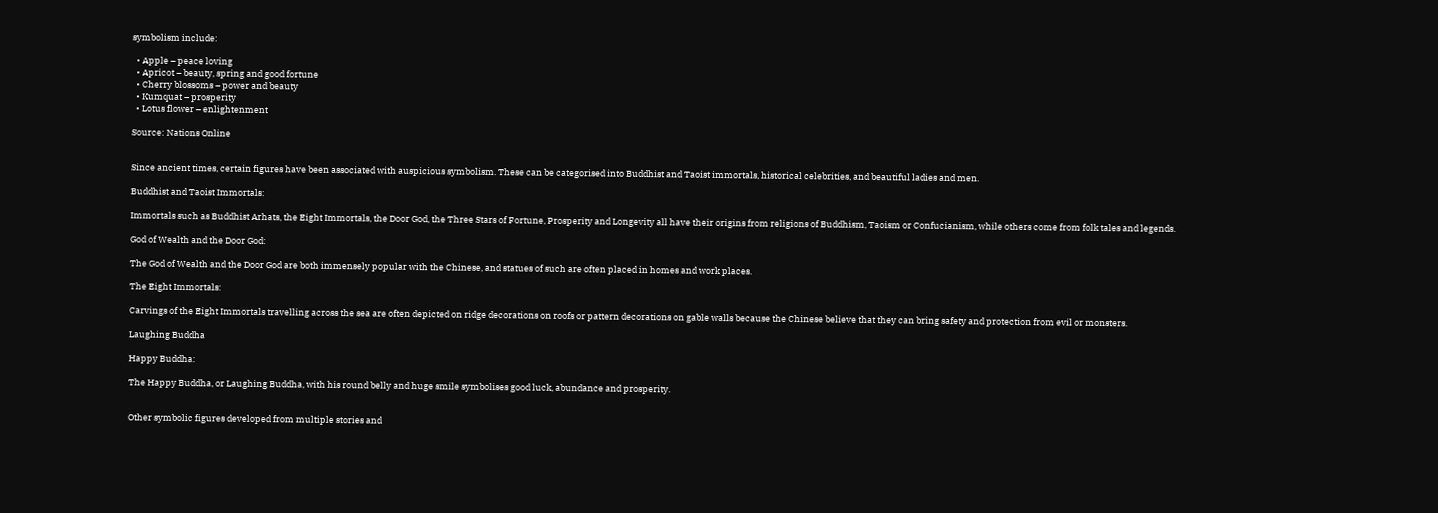symbolism include:

  • Apple – peace loving
  • Apricot – beauty, spring and good fortune
  • Cherry blossoms – power and beauty
  • Kumquat – prosperity
  • Lotus flower – enlightenment

Source: Nations Online


Since ancient times, certain figures have been associated with auspicious symbolism. These can be categorised into Buddhist and Taoist immortals, historical celebrities, and beautiful ladies and men.

Buddhist and Taoist Immortals:

Immortals such as Buddhist Arhats, the Eight Immortals, the Door God, the Three Stars of Fortune, Prosperity and Longevity all have their origins from religions of Buddhism, Taoism or Confucianism, while others come from folk tales and legends.

God of Wealth and the Door God:

The God of Wealth and the Door God are both immensely popular with the Chinese, and statues of such are often placed in homes and work places.

The Eight Immortals:

Carvings of the Eight Immortals travelling across the sea are often depicted on ridge decorations on roofs or pattern decorations on gable walls because the Chinese believe that they can bring safety and protection from evil or monsters.

Laughing Buddha

Happy Buddha:

The Happy Buddha, or Laughing Buddha, with his round belly and huge smile symbolises good luck, abundance and prosperity.


Other symbolic figures developed from multiple stories and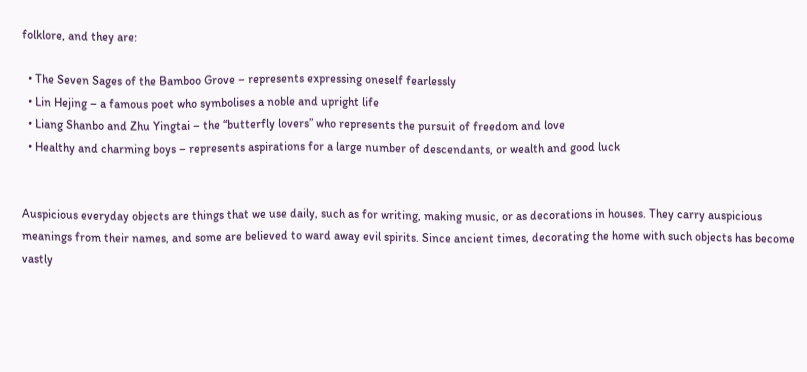folklore, and they are:

  • The Seven Sages of the Bamboo Grove – represents expressing oneself fearlessly
  • Lin Hejing – a famous poet who symbolises a noble and upright life
  • Liang Shanbo and Zhu Yingtai – the “butterfly lovers” who represents the pursuit of freedom and love
  • Healthy and charming boys – represents aspirations for a large number of descendants, or wealth and good luck


Auspicious everyday objects are things that we use daily, such as for writing, making music, or as decorations in houses. They carry auspicious meanings from their names, and some are believed to ward away evil spirits. Since ancient times, decorating the home with such objects has become vastly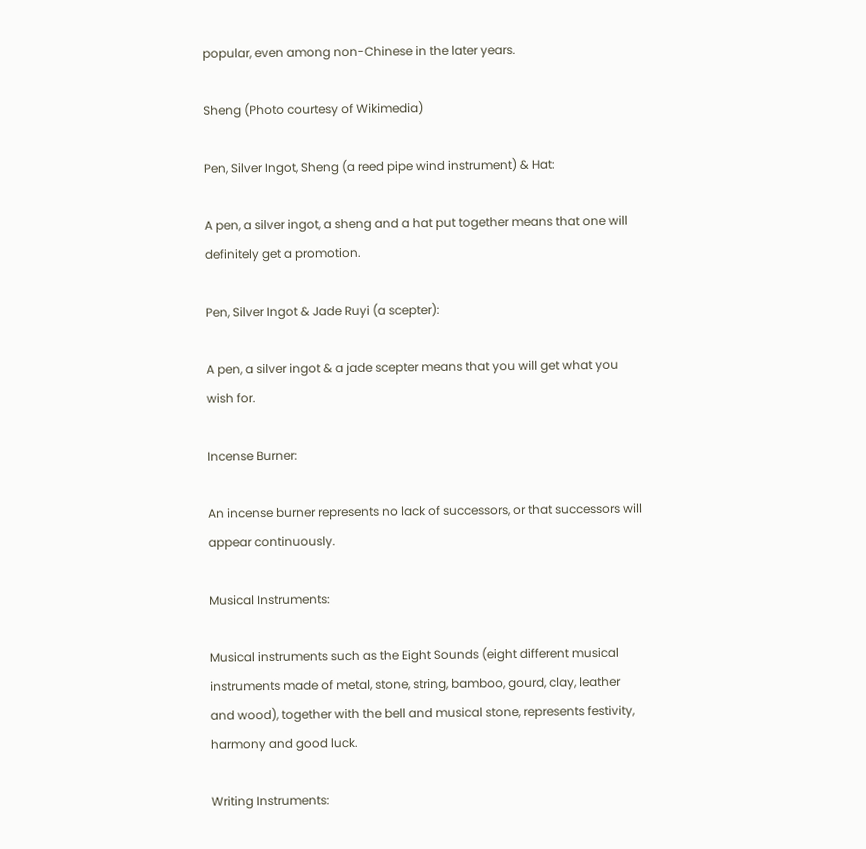popular, even among non-Chinese in the later years.

Sheng (Photo courtesy of Wikimedia)

Pen, Silver Ingot, Sheng (a reed pipe wind instrument) & Hat:

A pen, a silver ingot, a sheng and a hat put together means that one will definitely get a promotion.

Pen, Silver Ingot & Jade Ruyi (a scepter):

A pen, a silver ingot & a jade scepter means that you will get what you wish for.

Incense Burner:

An incense burner represents no lack of successors, or that successors will appear continuously.

Musical Instruments:

Musical instruments such as the Eight Sounds (eight different musical instruments made of metal, stone, string, bamboo, gourd, clay, leather and wood), together with the bell and musical stone, represents festivity, harmony and good luck.

Writing Instruments: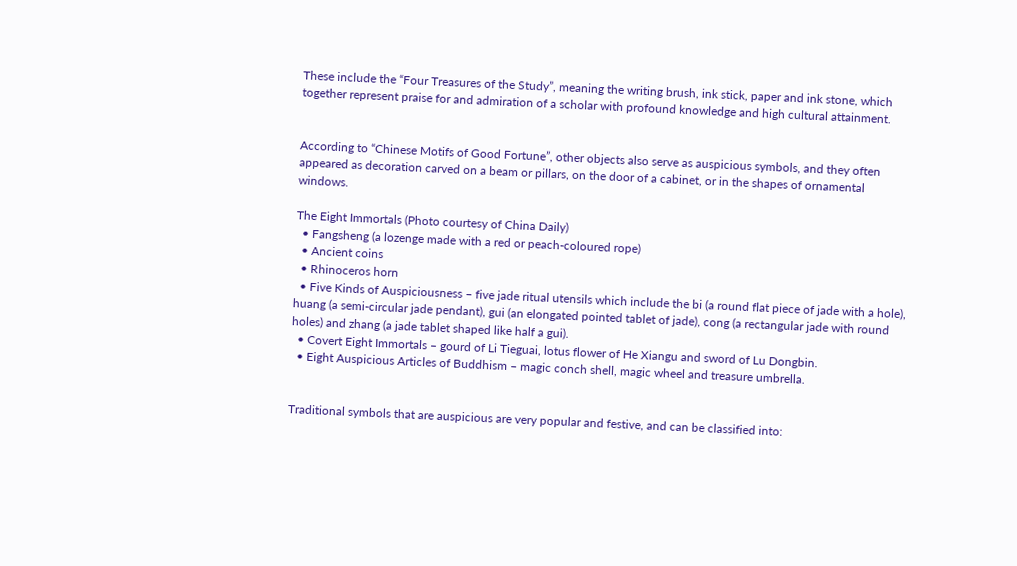These include the “Four Treasures of the Study”, meaning the writing brush, ink stick, paper and ink stone, which together represent praise for and admiration of a scholar with profound knowledge and high cultural attainment.


According to “Chinese Motifs of Good Fortune”, other objects also serve as auspicious symbols, and they often appeared as decoration carved on a beam or pillars, on the door of a cabinet, or in the shapes of ornamental windows.

The Eight Immortals (Photo courtesy of China Daily)
  • Fangsheng (a lozenge made with a red or peach-coloured rope)
  • Ancient coins
  • Rhinoceros horn
  • Five Kinds of Auspiciousness – five jade ritual utensils which include the bi (a round flat piece of jade with a hole), huang (a semi-circular jade pendant), gui (an elongated pointed tablet of jade), cong (a rectangular jade with round holes) and zhang (a jade tablet shaped like half a gui).
  • Covert Eight Immortals – gourd of Li Tieguai, lotus flower of He Xiangu and sword of Lu Dongbin.
  • Eight Auspicious Articles of Buddhism – magic conch shell, magic wheel and treasure umbrella.


Traditional symbols that are auspicious are very popular and festive, and can be classified into: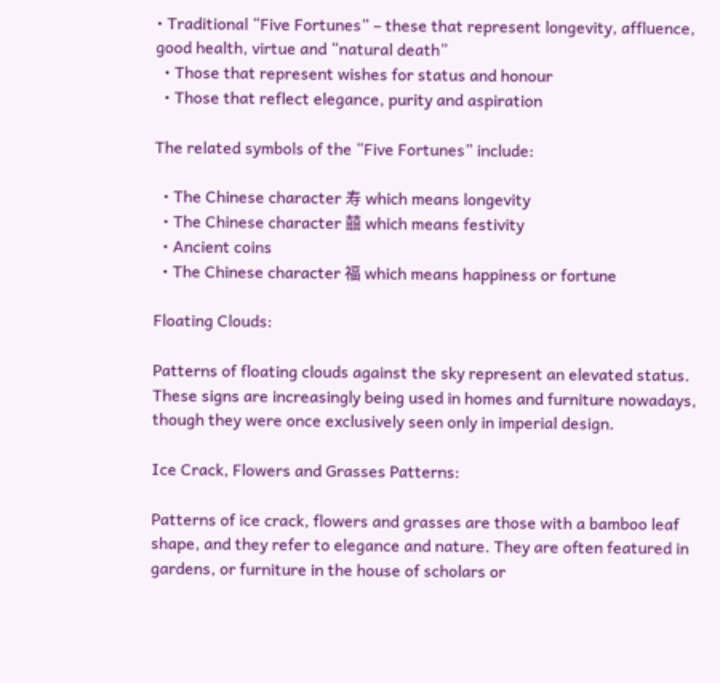• Traditional “Five Fortunes” – these that represent longevity, affluence, good health, virtue and “natural death”
  • Those that represent wishes for status and honour
  • Those that reflect elegance, purity and aspiration

The related symbols of the “Five Fortunes” include:

  • The Chinese character 寿 which means longevity
  • The Chinese character 囍 which means festivity
  • Ancient coins
  • The Chinese character 福 which means happiness or fortune

Floating Clouds:

Patterns of floating clouds against the sky represent an elevated status. These signs are increasingly being used in homes and furniture nowadays, though they were once exclusively seen only in imperial design.

Ice Crack, Flowers and Grasses Patterns:

Patterns of ice crack, flowers and grasses are those with a bamboo leaf shape, and they refer to elegance and nature. They are often featured in gardens, or furniture in the house of scholars or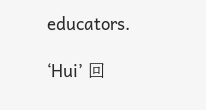educators.

‘Hui’ 回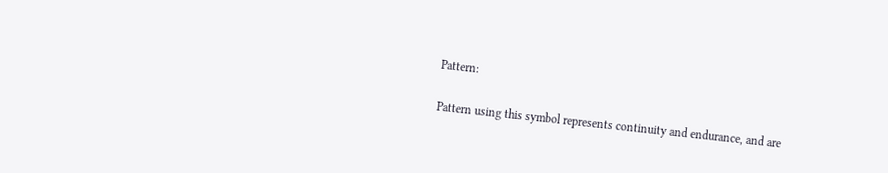Pattern:

Pattern using this symbol represents continuity and endurance, and are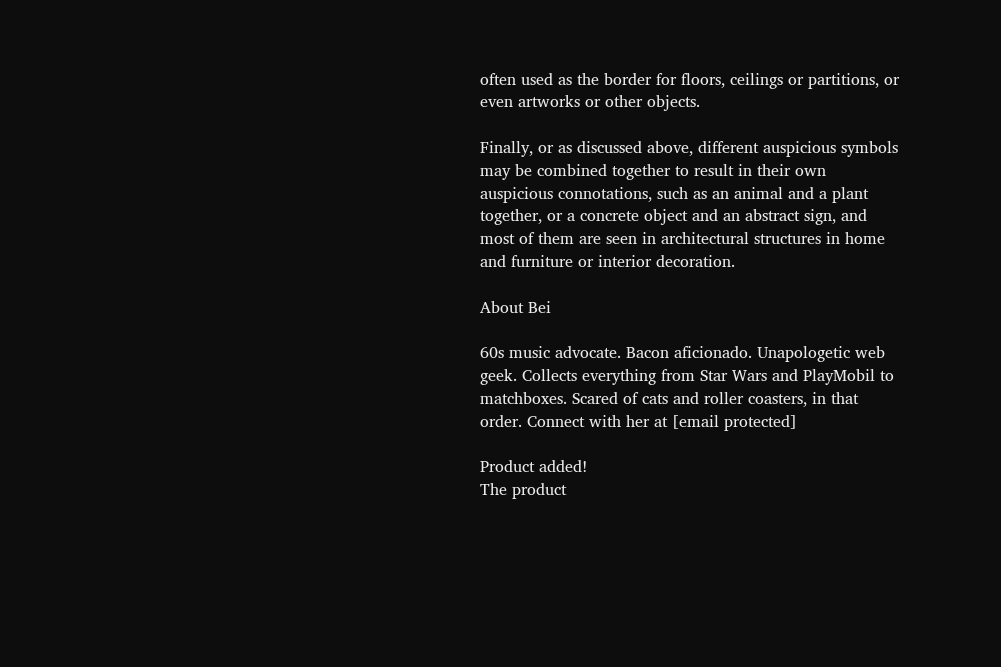often used as the border for floors, ceilings or partitions, or even artworks or other objects.

Finally, or as discussed above, different auspicious symbols may be combined together to result in their own auspicious connotations, such as an animal and a plant together, or a concrete object and an abstract sign, and most of them are seen in architectural structures in home and furniture or interior decoration.

About Bei

60s music advocate. Bacon aficionado. Unapologetic web geek. Collects everything from Star Wars and PlayMobil to matchboxes. Scared of cats and roller coasters, in that order. Connect with her at [email protected]

Product added!
The product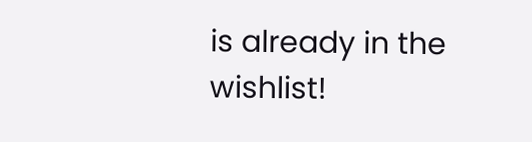is already in the wishlist!